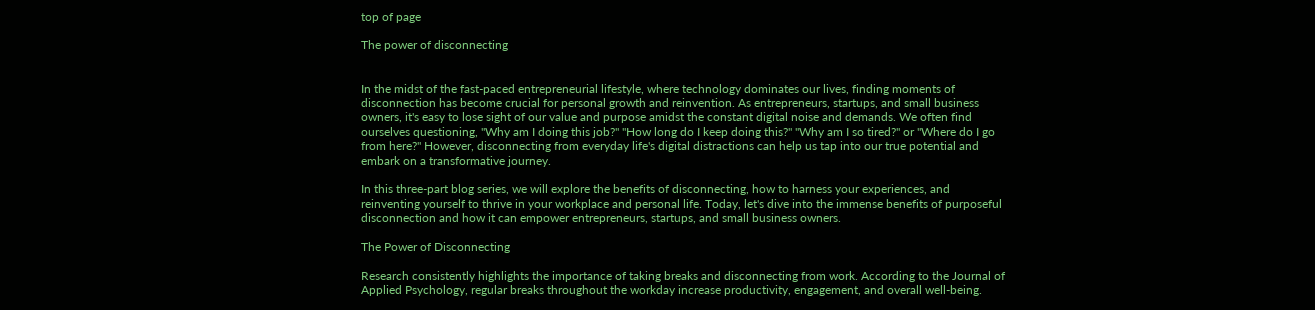top of page

The power of disconnecting


In the midst of the fast-paced entrepreneurial lifestyle, where technology dominates our lives, finding moments of disconnection has become crucial for personal growth and reinvention. As entrepreneurs, startups, and small business owners, it's easy to lose sight of our value and purpose amidst the constant digital noise and demands. We often find ourselves questioning, "Why am I doing this job?" "How long do I keep doing this?" "Why am I so tired?" or "Where do I go from here?" However, disconnecting from everyday life's digital distractions can help us tap into our true potential and embark on a transformative journey.

In this three-part blog series, we will explore the benefits of disconnecting, how to harness your experiences, and reinventing yourself to thrive in your workplace and personal life. Today, let's dive into the immense benefits of purposeful disconnection and how it can empower entrepreneurs, startups, and small business owners.

The Power of Disconnecting

Research consistently highlights the importance of taking breaks and disconnecting from work. According to the Journal of Applied Psychology, regular breaks throughout the workday increase productivity, engagement, and overall well-being.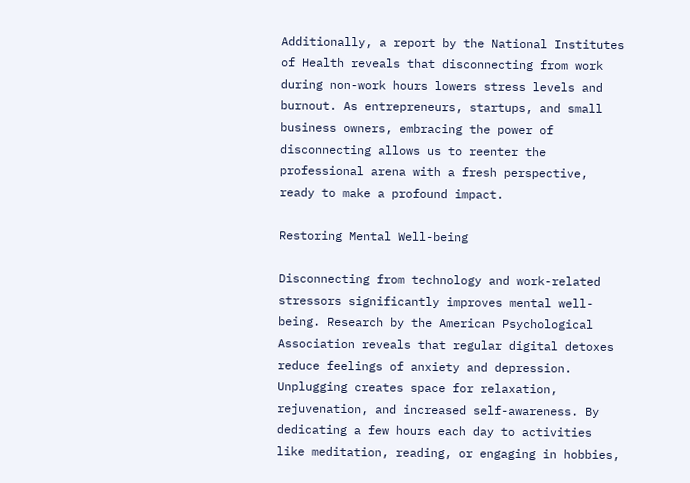Additionally, a report by the National Institutes of Health reveals that disconnecting from work during non-work hours lowers stress levels and burnout. As entrepreneurs, startups, and small business owners, embracing the power of disconnecting allows us to reenter the professional arena with a fresh perspective, ready to make a profound impact.

Restoring Mental Well-being

Disconnecting from technology and work-related stressors significantly improves mental well-being. Research by the American Psychological Association reveals that regular digital detoxes reduce feelings of anxiety and depression. Unplugging creates space for relaxation, rejuvenation, and increased self-awareness. By dedicating a few hours each day to activities like meditation, reading, or engaging in hobbies,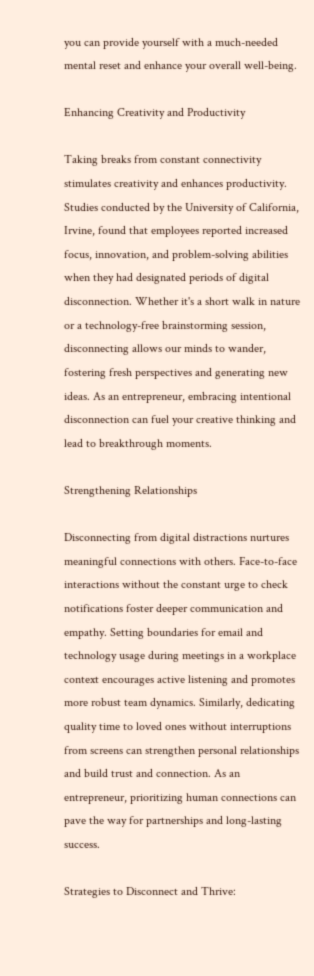you can provide yourself with a much-needed mental reset and enhance your overall well-being.

Enhancing Creativity and Productivity

Taking breaks from constant connectivity stimulates creativity and enhances productivity. Studies conducted by the University of California, Irvine, found that employees reported increased focus, innovation, and problem-solving abilities when they had designated periods of digital disconnection. Whether it's a short walk in nature or a technology-free brainstorming session, disconnecting allows our minds to wander, fostering fresh perspectives and generating new ideas. As an entrepreneur, embracing intentional disconnection can fuel your creative thinking and lead to breakthrough moments.

Strengthening Relationships

Disconnecting from digital distractions nurtures meaningful connections with others. Face-to-face interactions without the constant urge to check notifications foster deeper communication and empathy. Setting boundaries for email and technology usage during meetings in a workplace context encourages active listening and promotes more robust team dynamics. Similarly, dedicating quality time to loved ones without interruptions from screens can strengthen personal relationships and build trust and connection. As an entrepreneur, prioritizing human connections can pave the way for partnerships and long-lasting success.

Strategies to Disconnect and Thrive: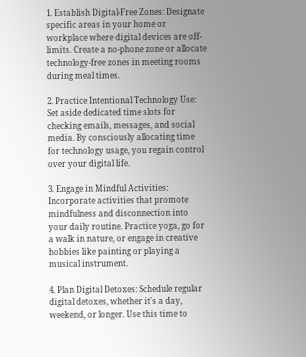1. Establish Digital-Free Zones: Designate specific areas in your home or workplace where digital devices are off-limits. Create a no-phone zone or allocate technology-free zones in meeting rooms during meal times.

2. Practice Intentional Technology Use: Set aside dedicated time slots for checking emails, messages, and social media. By consciously allocating time for technology usage, you regain control over your digital life.

3. Engage in Mindful Activities: Incorporate activities that promote mindfulness and disconnection into your daily routine. Practice yoga, go for a walk in nature, or engage in creative hobbies like painting or playing a musical instrument.

4. Plan Digital Detoxes: Schedule regular digital detoxes, whether it's a day, weekend, or longer. Use this time to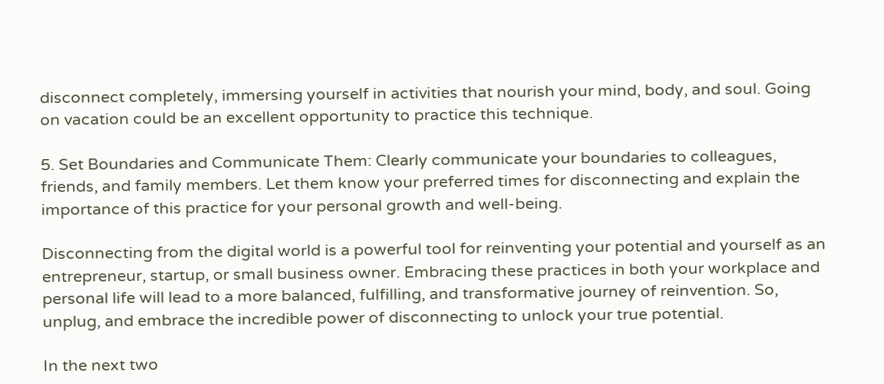disconnect completely, immersing yourself in activities that nourish your mind, body, and soul. Going on vacation could be an excellent opportunity to practice this technique.

5. Set Boundaries and Communicate Them: Clearly communicate your boundaries to colleagues, friends, and family members. Let them know your preferred times for disconnecting and explain the importance of this practice for your personal growth and well-being.

Disconnecting from the digital world is a powerful tool for reinventing your potential and yourself as an entrepreneur, startup, or small business owner. Embracing these practices in both your workplace and personal life will lead to a more balanced, fulfilling, and transformative journey of reinvention. So, unplug, and embrace the incredible power of disconnecting to unlock your true potential.

In the next two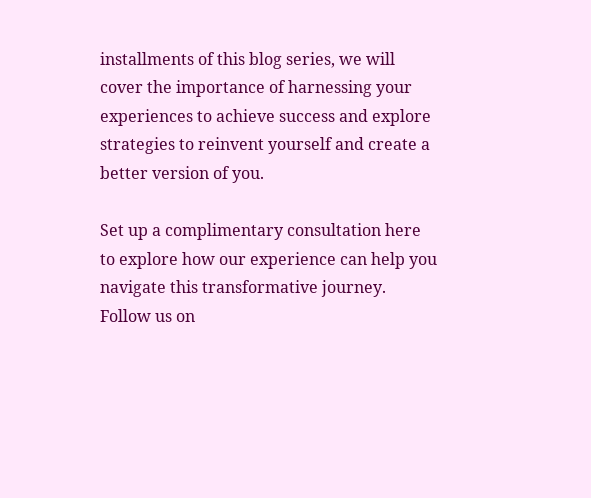installments of this blog series, we will cover the importance of harnessing your experiences to achieve success and explore strategies to reinvent yourself and create a better version of you.

Set up a complimentary consultation here to explore how our experience can help you navigate this transformative journey. Follow us on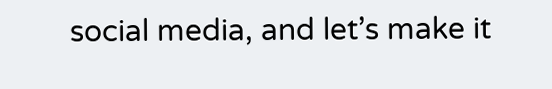social media, and let’s make it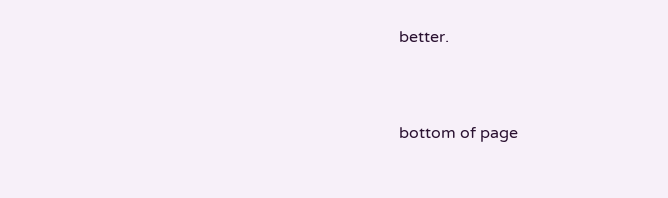better.


bottom of page